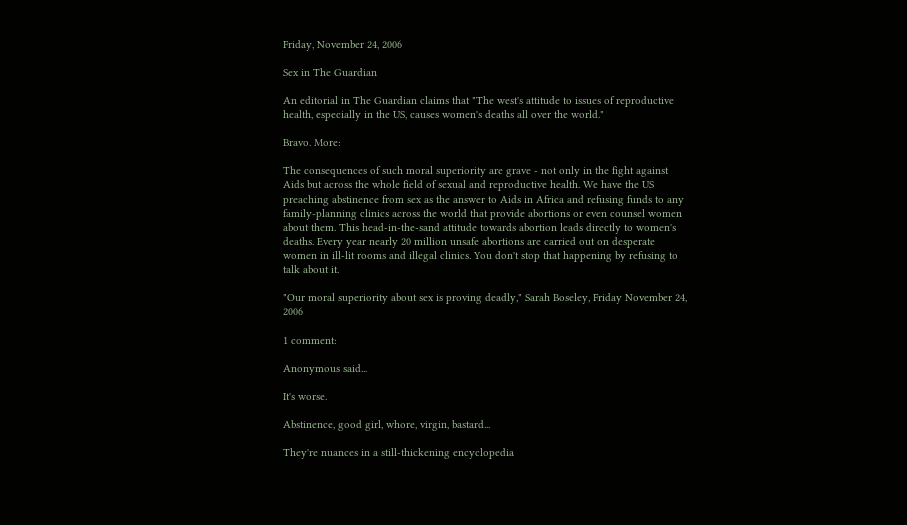Friday, November 24, 2006

Sex in The Guardian

An editorial in The Guardian claims that "The west's attitude to issues of reproductive health, especially in the US, causes women's deaths all over the world."

Bravo. More:

The consequences of such moral superiority are grave - not only in the fight against Aids but across the whole field of sexual and reproductive health. We have the US preaching abstinence from sex as the answer to Aids in Africa and refusing funds to any family-planning clinics across the world that provide abortions or even counsel women about them. This head-in-the-sand attitude towards abortion leads directly to women's deaths. Every year nearly 20 million unsafe abortions are carried out on desperate women in ill-lit rooms and illegal clinics. You don't stop that happening by refusing to talk about it.

"Our moral superiority about sex is proving deadly," Sarah Boseley, Friday November 24, 2006

1 comment:

Anonymous said...

It's worse.

Abstinence, good girl, whore, virgin, bastard...

They're nuances in a still-thickening encyclopedia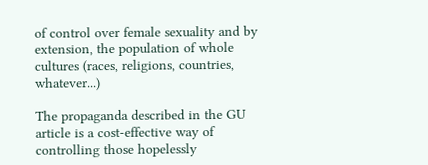of control over female sexuality and by extension, the population of whole cultures (races, religions, countries, whatever...)

The propaganda described in the GU article is a cost-effective way of controlling those hopelessly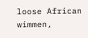loose African wimmen,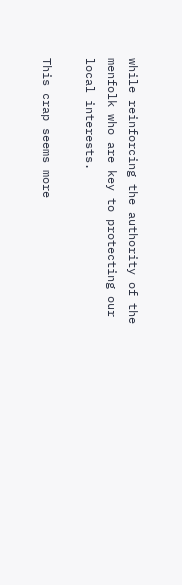while reinforcing the authority of the menfolk who are key to protecting our local interests.

This crap seems more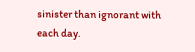sinister than ignorant with each day.